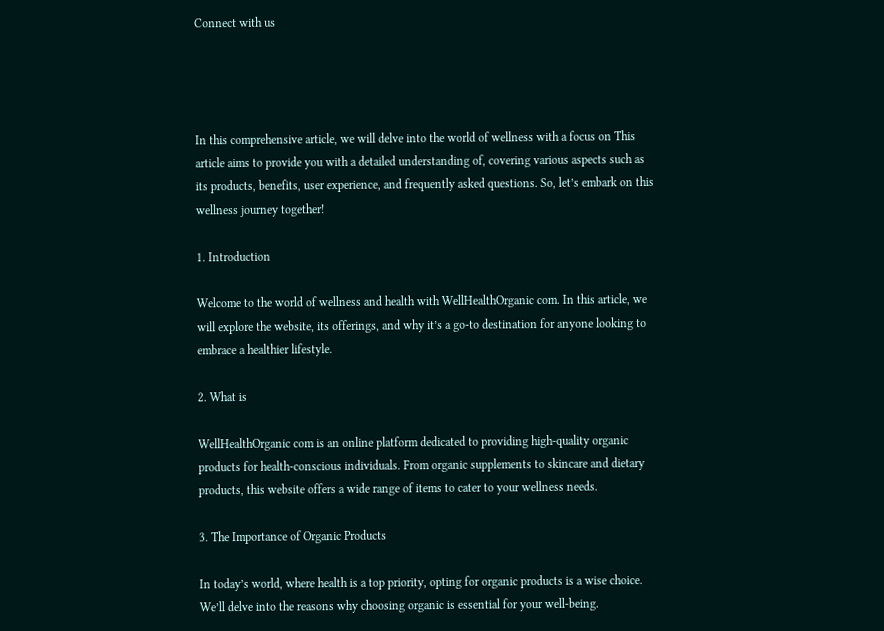Connect with us




In this comprehensive article, we will delve into the world of wellness with a focus on This article aims to provide you with a detailed understanding of, covering various aspects such as its products, benefits, user experience, and frequently asked questions. So, let’s embark on this wellness journey together!

1. Introduction

Welcome to the world of wellness and health with WellHealthOrganic com. In this article, we will explore the website, its offerings, and why it’s a go-to destination for anyone looking to embrace a healthier lifestyle.

2. What is

WellHealthOrganic com is an online platform dedicated to providing high-quality organic products for health-conscious individuals. From organic supplements to skincare and dietary products, this website offers a wide range of items to cater to your wellness needs.

3. The Importance of Organic Products

In today’s world, where health is a top priority, opting for organic products is a wise choice. We’ll delve into the reasons why choosing organic is essential for your well-being.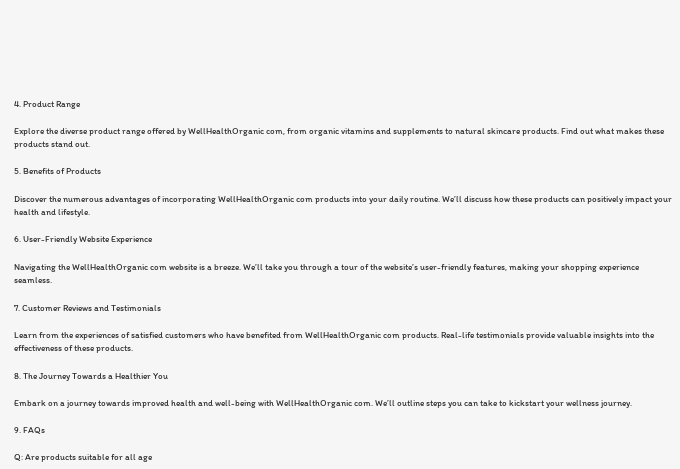4. Product Range

Explore the diverse product range offered by WellHealthOrganic com, from organic vitamins and supplements to natural skincare products. Find out what makes these products stand out.

5. Benefits of Products

Discover the numerous advantages of incorporating WellHealthOrganic com products into your daily routine. We’ll discuss how these products can positively impact your health and lifestyle.

6. User-Friendly Website Experience

Navigating the WellHealthOrganic com website is a breeze. We’ll take you through a tour of the website’s user-friendly features, making your shopping experience seamless.

7. Customer Reviews and Testimonials

Learn from the experiences of satisfied customers who have benefited from WellHealthOrganic com products. Real-life testimonials provide valuable insights into the effectiveness of these products.

8. The Journey Towards a Healthier You

Embark on a journey towards improved health and well-being with WellHealthOrganic com. We’ll outline steps you can take to kickstart your wellness journey.

9. FAQs

Q: Are products suitable for all age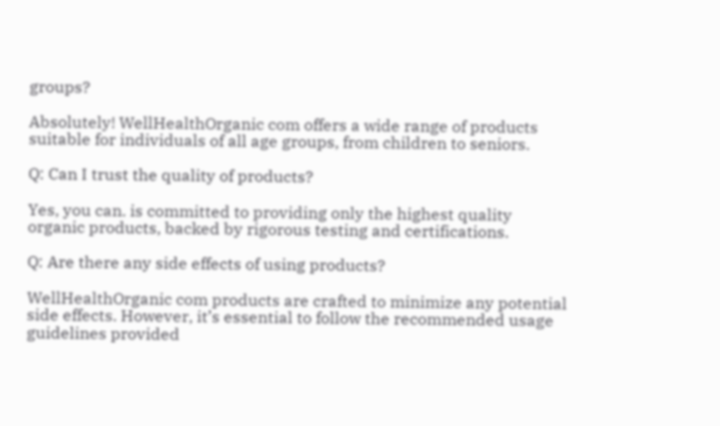groups?

Absolutely! WellHealthOrganic com offers a wide range of products suitable for individuals of all age groups, from children to seniors.

Q: Can I trust the quality of products?

Yes, you can. is committed to providing only the highest quality organic products, backed by rigorous testing and certifications.

Q: Are there any side effects of using products?

WellHealthOrganic com products are crafted to minimize any potential side effects. However, it’s essential to follow the recommended usage guidelines provided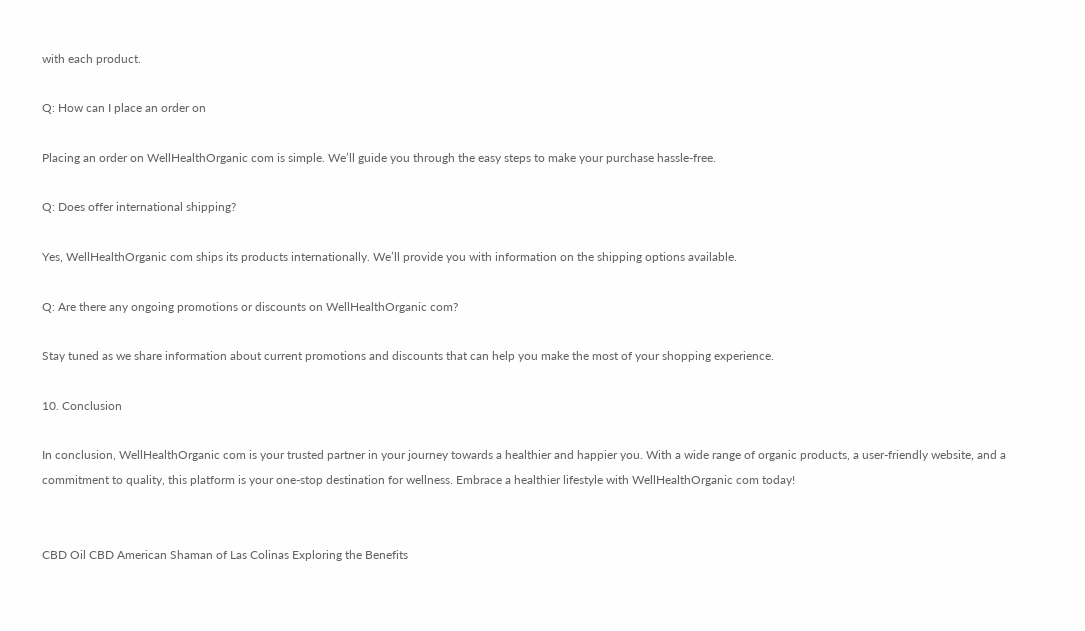with each product.

Q: How can I place an order on

Placing an order on WellHealthOrganic com is simple. We’ll guide you through the easy steps to make your purchase hassle-free.

Q: Does offer international shipping?

Yes, WellHealthOrganic com ships its products internationally. We’ll provide you with information on the shipping options available.

Q: Are there any ongoing promotions or discounts on WellHealthOrganic com?

Stay tuned as we share information about current promotions and discounts that can help you make the most of your shopping experience.

10. Conclusion

In conclusion, WellHealthOrganic com is your trusted partner in your journey towards a healthier and happier you. With a wide range of organic products, a user-friendly website, and a commitment to quality, this platform is your one-stop destination for wellness. Embrace a healthier lifestyle with WellHealthOrganic com today!


CBD Oil CBD American Shaman of Las Colinas Exploring the Benefits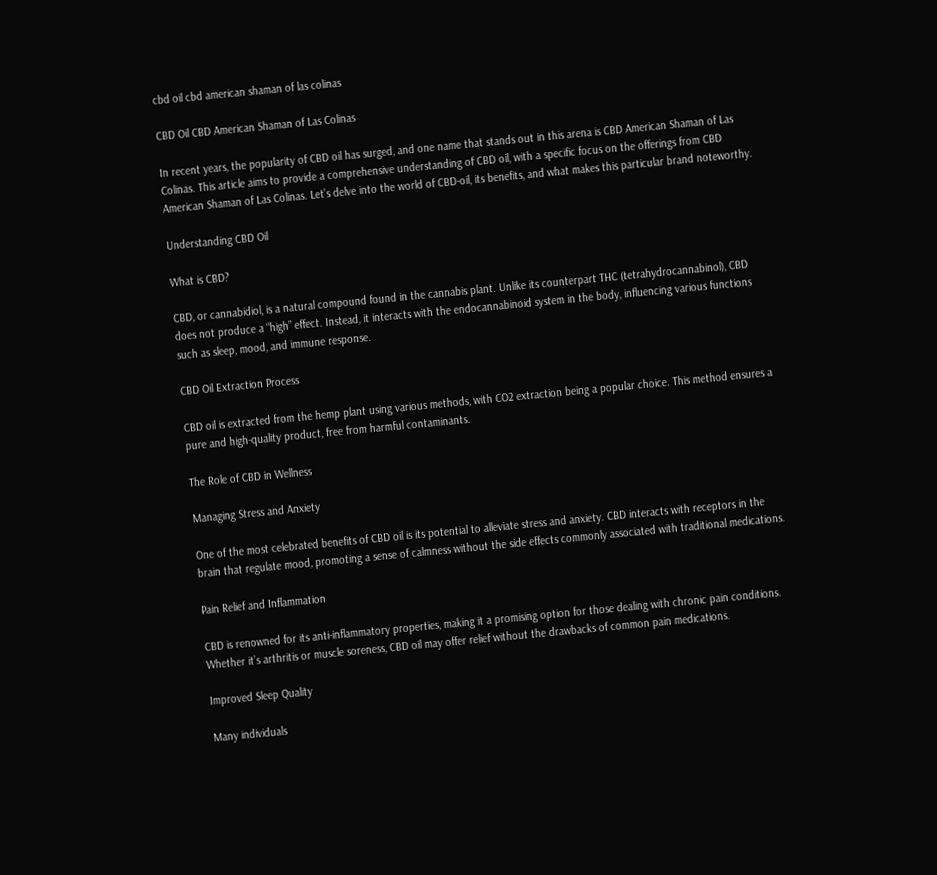cbd oil cbd american shaman of las colinas

CBD Oil CBD American Shaman of Las Colinas

In recent years, the popularity of CBD oil has surged, and one name that stands out in this arena is CBD American Shaman of Las Colinas. This article aims to provide a comprehensive understanding of CBD oil, with a specific focus on the offerings from CBD American Shaman of Las Colinas. Let’s delve into the world of CBD-oil, its benefits, and what makes this particular brand noteworthy.

Understanding CBD Oil

What is CBD?

CBD, or cannabidiol, is a natural compound found in the cannabis plant. Unlike its counterpart THC (tetrahydrocannabinol), CBD does not produce a “high” effect. Instead, it interacts with the endocannabinoid system in the body, influencing various functions such as sleep, mood, and immune response.

CBD Oil Extraction Process

CBD oil is extracted from the hemp plant using various methods, with CO2 extraction being a popular choice. This method ensures a pure and high-quality product, free from harmful contaminants.

The Role of CBD in Wellness

Managing Stress and Anxiety

One of the most celebrated benefits of CBD oil is its potential to alleviate stress and anxiety. CBD interacts with receptors in the brain that regulate mood, promoting a sense of calmness without the side effects commonly associated with traditional medications.

Pain Relief and Inflammation

CBD is renowned for its anti-inflammatory properties, making it a promising option for those dealing with chronic pain conditions. Whether it’s arthritis or muscle soreness, CBD oil may offer relief without the drawbacks of common pain medications.

Improved Sleep Quality

Many individuals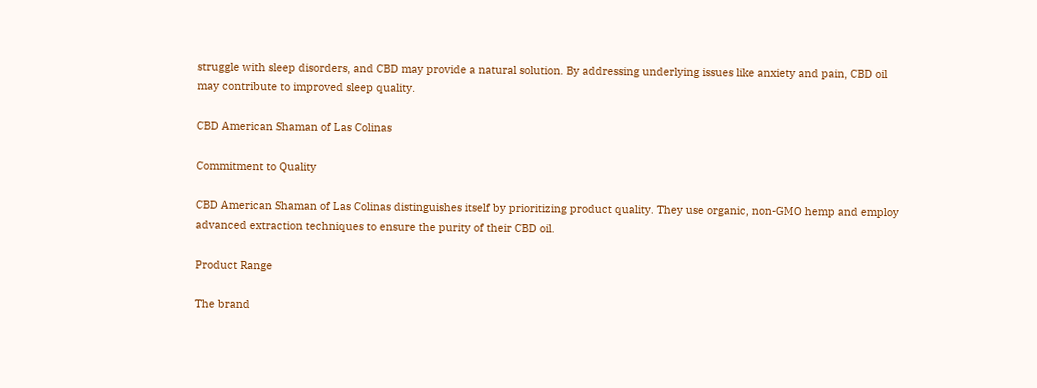struggle with sleep disorders, and CBD may provide a natural solution. By addressing underlying issues like anxiety and pain, CBD oil may contribute to improved sleep quality.

CBD American Shaman of Las Colinas

Commitment to Quality

CBD American Shaman of Las Colinas distinguishes itself by prioritizing product quality. They use organic, non-GMO hemp and employ advanced extraction techniques to ensure the purity of their CBD oil.

Product Range

The brand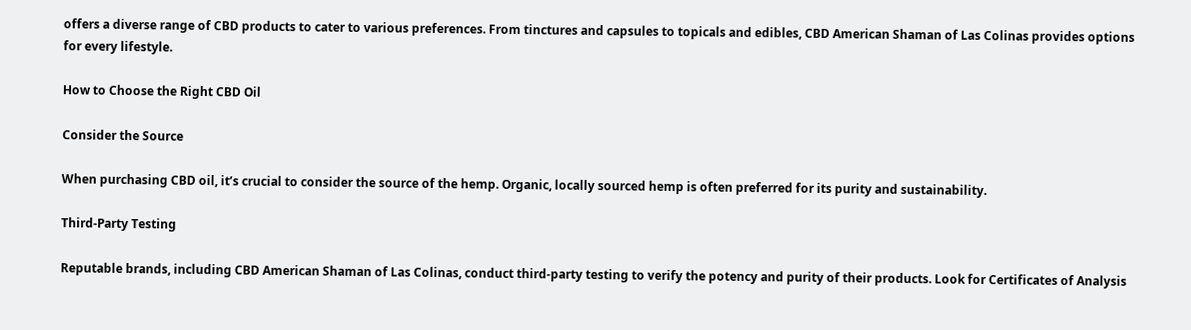offers a diverse range of CBD products to cater to various preferences. From tinctures and capsules to topicals and edibles, CBD American Shaman of Las Colinas provides options for every lifestyle.

How to Choose the Right CBD Oil

Consider the Source

When purchasing CBD oil, it’s crucial to consider the source of the hemp. Organic, locally sourced hemp is often preferred for its purity and sustainability.

Third-Party Testing

Reputable brands, including CBD American Shaman of Las Colinas, conduct third-party testing to verify the potency and purity of their products. Look for Certificates of Analysis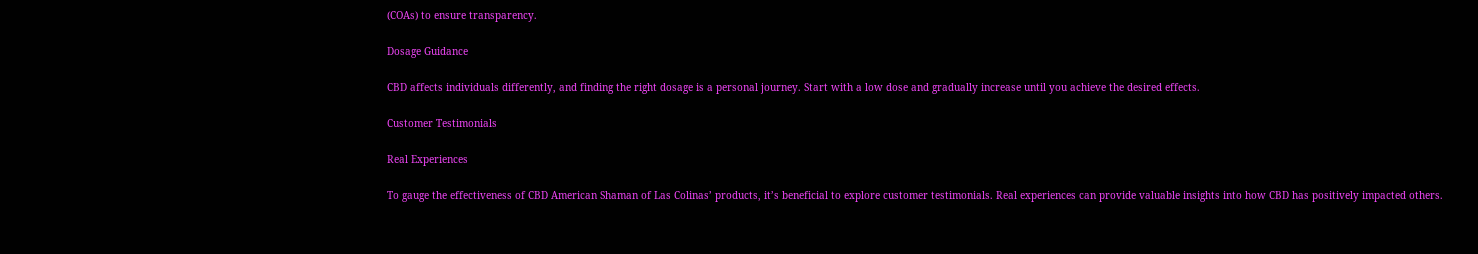(COAs) to ensure transparency.

Dosage Guidance

CBD affects individuals differently, and finding the right dosage is a personal journey. Start with a low dose and gradually increase until you achieve the desired effects.

Customer Testimonials

Real Experiences

To gauge the effectiveness of CBD American Shaman of Las Colinas’ products, it’s beneficial to explore customer testimonials. Real experiences can provide valuable insights into how CBD has positively impacted others.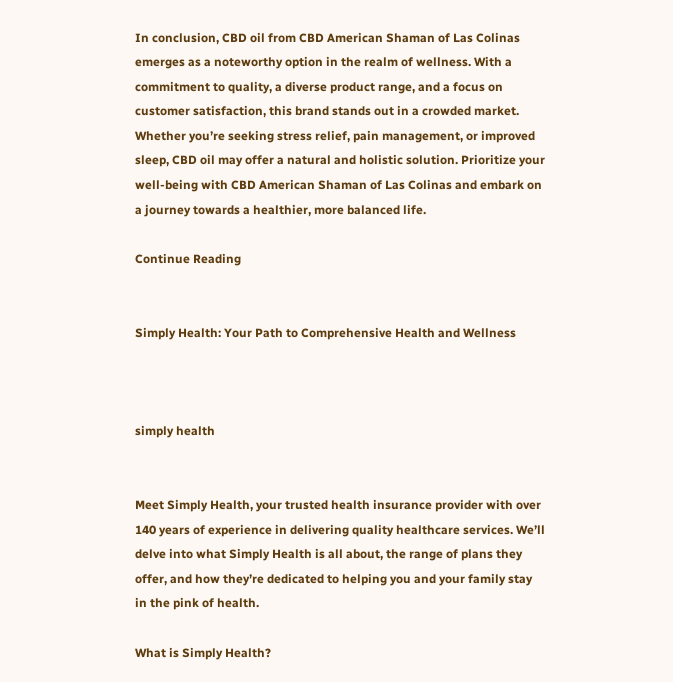In conclusion, CBD oil from CBD American Shaman of Las Colinas emerges as a noteworthy option in the realm of wellness. With a commitment to quality, a diverse product range, and a focus on customer satisfaction, this brand stands out in a crowded market. Whether you’re seeking stress relief, pain management, or improved sleep, CBD oil may offer a natural and holistic solution. Prioritize your well-being with CBD American Shaman of Las Colinas and embark on a journey towards a healthier, more balanced life.

Continue Reading


Simply Health: Your Path to Comprehensive Health and Wellness



simply health


Meet Simply Health, your trusted health insurance provider with over 140 years of experience in delivering quality healthcare services. We’ll delve into what Simply Health is all about, the range of plans they offer, and how they’re dedicated to helping you and your family stay in the pink of health.

What is Simply Health?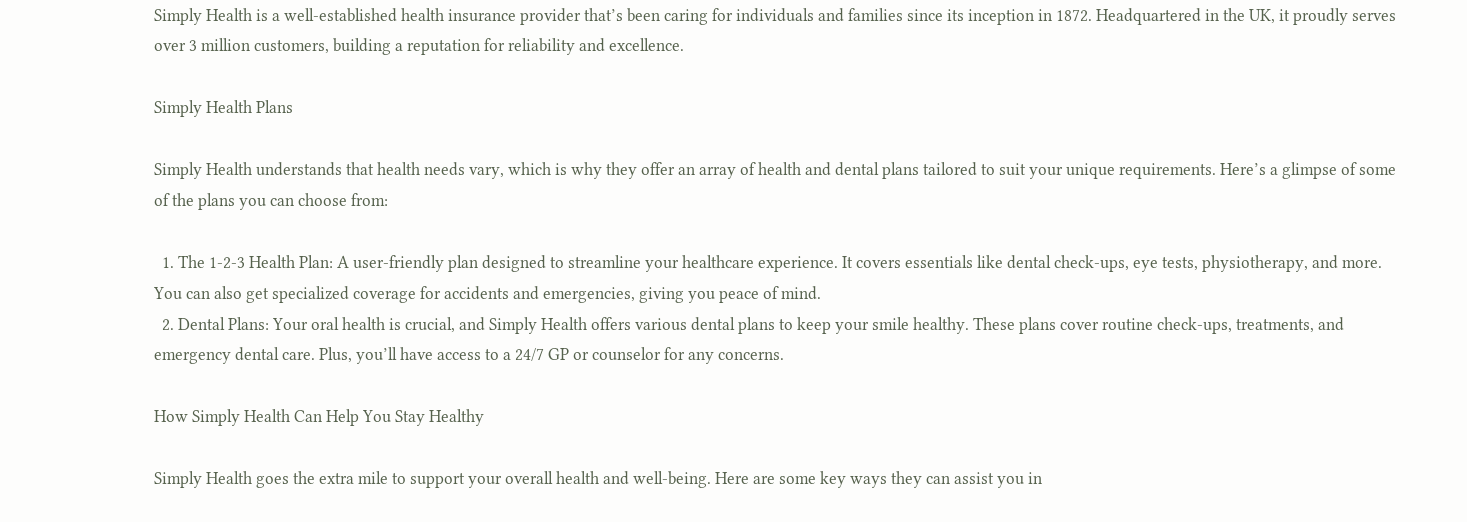Simply Health is a well-established health insurance provider that’s been caring for individuals and families since its inception in 1872. Headquartered in the UK, it proudly serves over 3 million customers, building a reputation for reliability and excellence.

Simply Health Plans

Simply Health understands that health needs vary, which is why they offer an array of health and dental plans tailored to suit your unique requirements. Here’s a glimpse of some of the plans you can choose from:

  1. The 1-2-3 Health Plan: A user-friendly plan designed to streamline your healthcare experience. It covers essentials like dental check-ups, eye tests, physiotherapy, and more. You can also get specialized coverage for accidents and emergencies, giving you peace of mind.
  2. Dental Plans: Your oral health is crucial, and Simply Health offers various dental plans to keep your smile healthy. These plans cover routine check-ups, treatments, and emergency dental care. Plus, you’ll have access to a 24/7 GP or counselor for any concerns.

How Simply Health Can Help You Stay Healthy

Simply Health goes the extra mile to support your overall health and well-being. Here are some key ways they can assist you in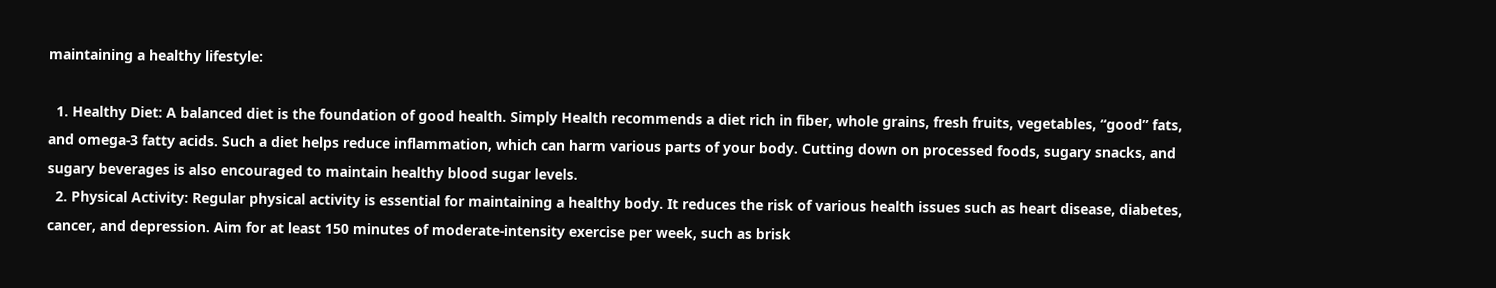maintaining a healthy lifestyle:

  1. Healthy Diet: A balanced diet is the foundation of good health. Simply Health recommends a diet rich in fiber, whole grains, fresh fruits, vegetables, “good” fats, and omega-3 fatty acids. Such a diet helps reduce inflammation, which can harm various parts of your body. Cutting down on processed foods, sugary snacks, and sugary beverages is also encouraged to maintain healthy blood sugar levels.
  2. Physical Activity: Regular physical activity is essential for maintaining a healthy body. It reduces the risk of various health issues such as heart disease, diabetes, cancer, and depression. Aim for at least 150 minutes of moderate-intensity exercise per week, such as brisk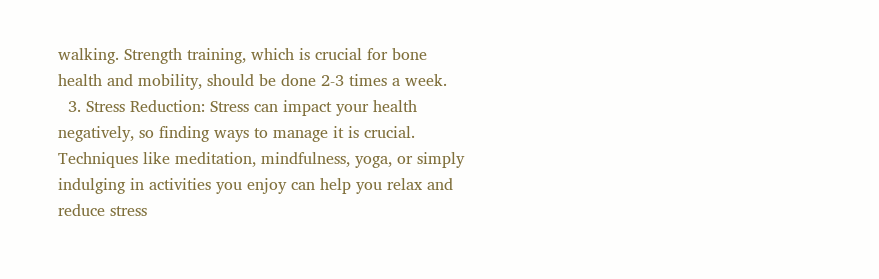walking. Strength training, which is crucial for bone health and mobility, should be done 2-3 times a week.
  3. Stress Reduction: Stress can impact your health negatively, so finding ways to manage it is crucial. Techniques like meditation, mindfulness, yoga, or simply indulging in activities you enjoy can help you relax and reduce stress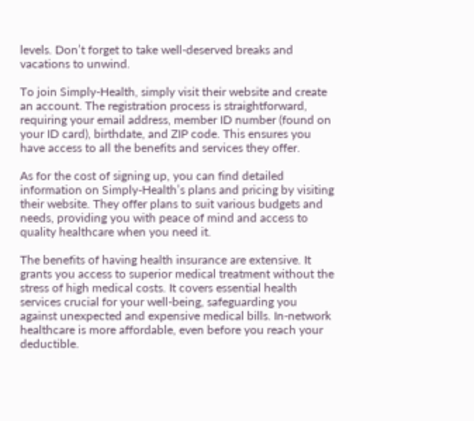levels. Don’t forget to take well-deserved breaks and vacations to unwind.

To join Simply-Health, simply visit their website and create an account. The registration process is straightforward, requiring your email address, member ID number (found on your ID card), birthdate, and ZIP code. This ensures you have access to all the benefits and services they offer.

As for the cost of signing up, you can find detailed information on Simply-Health’s plans and pricing by visiting their website. They offer plans to suit various budgets and needs, providing you with peace of mind and access to quality healthcare when you need it.

The benefits of having health insurance are extensive. It grants you access to superior medical treatment without the stress of high medical costs. It covers essential health services crucial for your well-being, safeguarding you against unexpected and expensive medical bills. In-network healthcare is more affordable, even before you reach your deductible.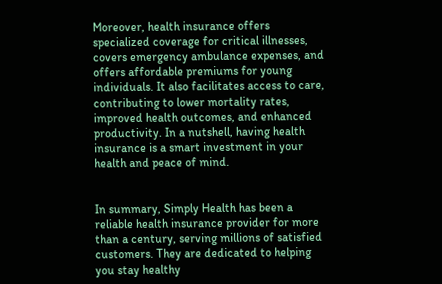Moreover, health insurance offers specialized coverage for critical illnesses, covers emergency ambulance expenses, and offers affordable premiums for young individuals. It also facilitates access to care, contributing to lower mortality rates, improved health outcomes, and enhanced productivity. In a nutshell, having health insurance is a smart investment in your health and peace of mind.


In summary, Simply Health has been a reliable health insurance provider for more than a century, serving millions of satisfied customers. They are dedicated to helping you stay healthy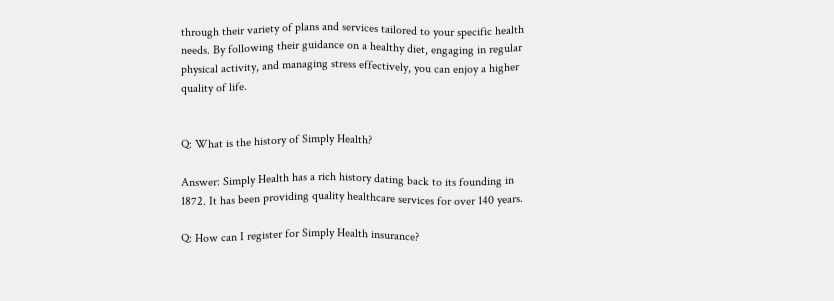through their variety of plans and services tailored to your specific health needs. By following their guidance on a healthy diet, engaging in regular physical activity, and managing stress effectively, you can enjoy a higher quality of life.


Q: What is the history of Simply Health?

Answer: Simply Health has a rich history dating back to its founding in 1872. It has been providing quality healthcare services for over 140 years.

Q: How can I register for Simply Health insurance?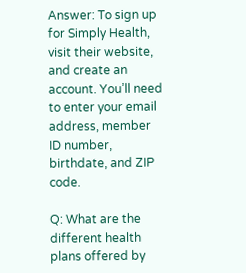Answer: To sign up for Simply Health, visit their website, and create an account. You’ll need to enter your email address, member ID number, birthdate, and ZIP code.

Q: What are the different health plans offered by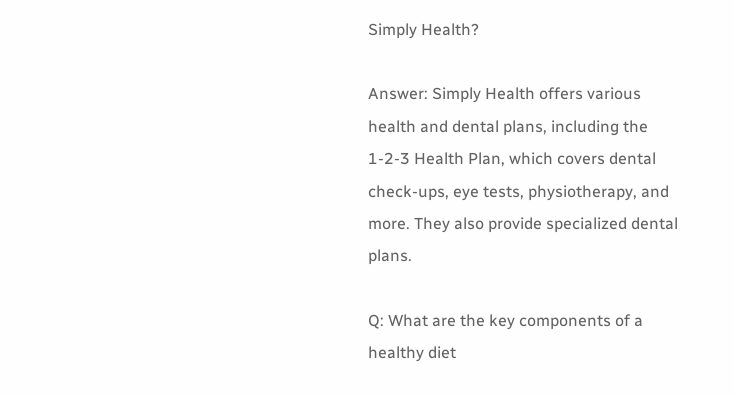Simply Health?

Answer: Simply Health offers various health and dental plans, including the 1-2-3 Health Plan, which covers dental check-ups, eye tests, physiotherapy, and more. They also provide specialized dental plans.

Q: What are the key components of a healthy diet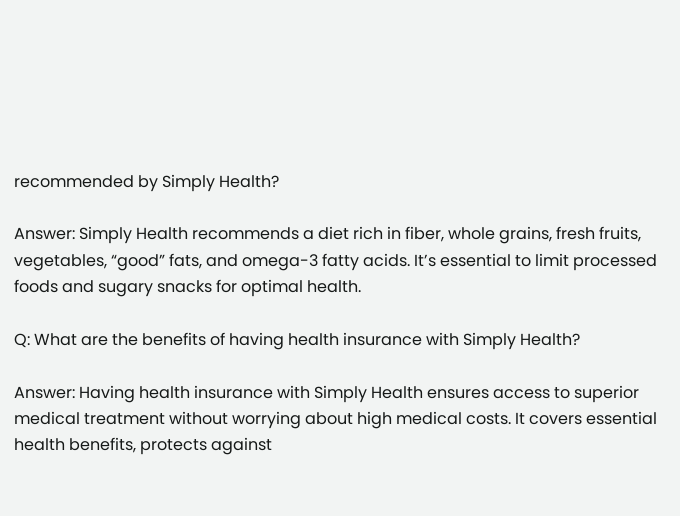recommended by Simply Health?

Answer: Simply Health recommends a diet rich in fiber, whole grains, fresh fruits, vegetables, “good” fats, and omega-3 fatty acids. It’s essential to limit processed foods and sugary snacks for optimal health.

Q: What are the benefits of having health insurance with Simply Health?

Answer: Having health insurance with Simply Health ensures access to superior medical treatment without worrying about high medical costs. It covers essential health benefits, protects against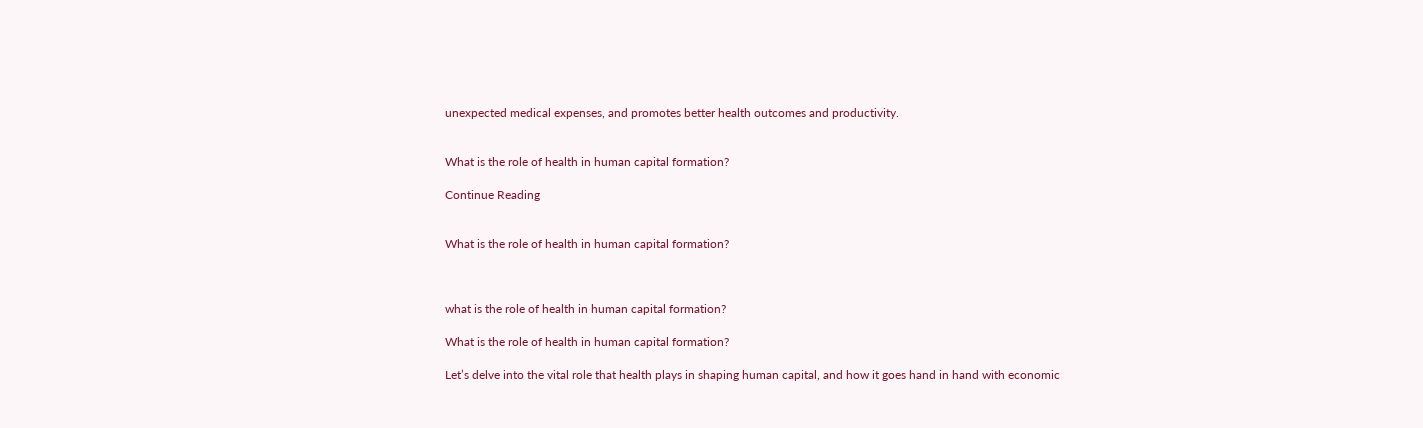unexpected medical expenses, and promotes better health outcomes and productivity.


What is the role of health in human capital formation?

Continue Reading


What is the role of health in human capital formation?



what is the role of health in human capital formation?

What is the role of health in human capital formation?

Let’s delve into the vital role that health plays in shaping human capital, and how it goes hand in hand with economic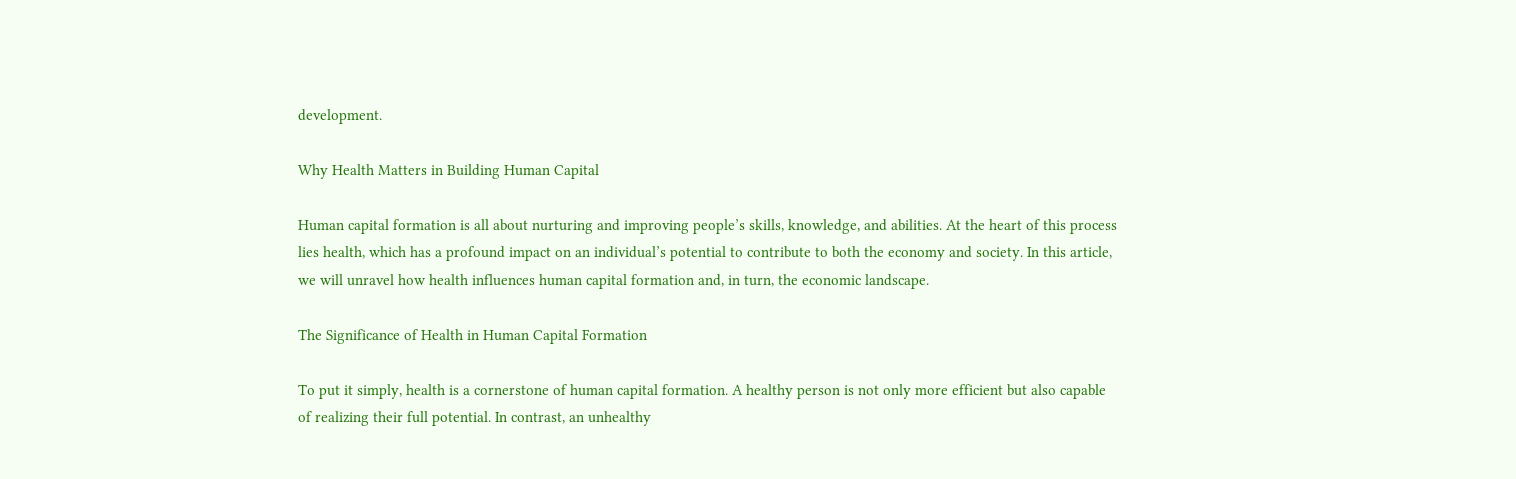development.

Why Health Matters in Building Human Capital

Human capital formation is all about nurturing and improving people’s skills, knowledge, and abilities. At the heart of this process lies health, which has a profound impact on an individual’s potential to contribute to both the economy and society. In this article, we will unravel how health influences human capital formation and, in turn, the economic landscape.

The Significance of Health in Human Capital Formation

To put it simply, health is a cornerstone of human capital formation. A healthy person is not only more efficient but also capable of realizing their full potential. In contrast, an unhealthy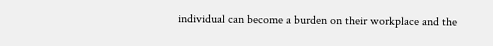individual can become a burden on their workplace and the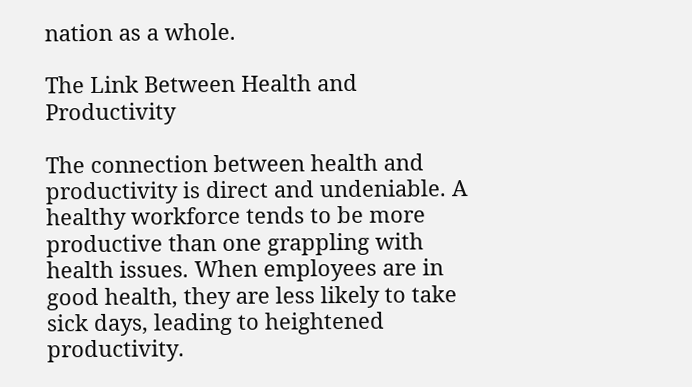nation as a whole.

The Link Between Health and Productivity

The connection between health and productivity is direct and undeniable. A healthy workforce tends to be more productive than one grappling with health issues. When employees are in good health, they are less likely to take sick days, leading to heightened productivity.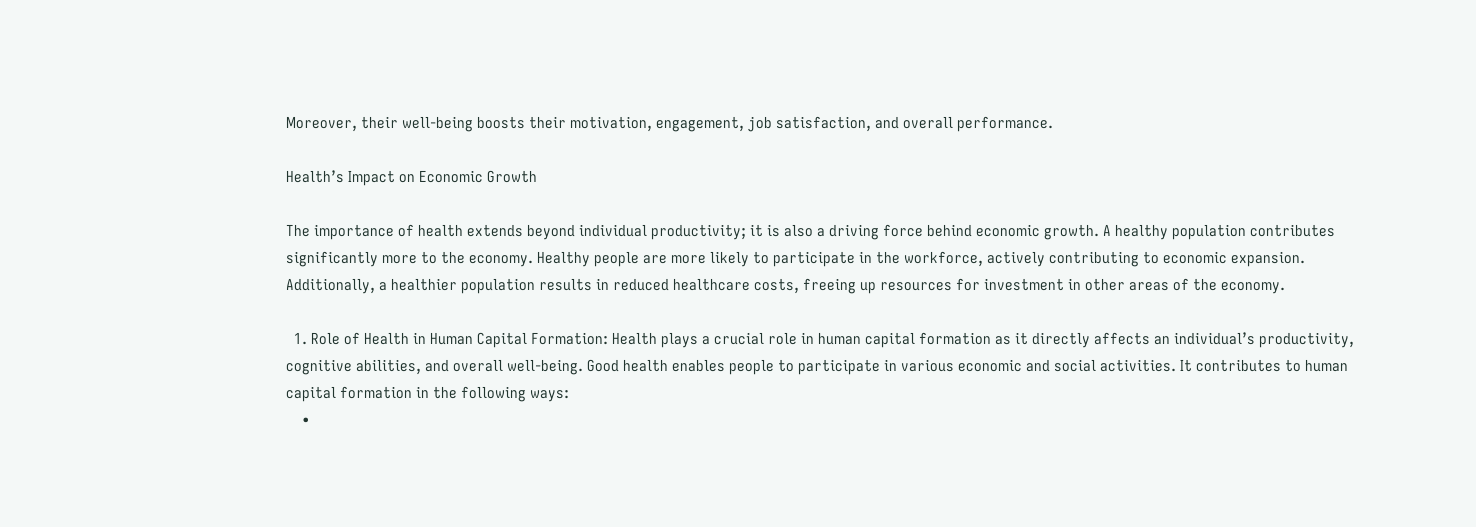Moreover, their well-being boosts their motivation, engagement, job satisfaction, and overall performance.

Health’s Impact on Economic Growth

The importance of health extends beyond individual productivity; it is also a driving force behind economic growth. A healthy population contributes significantly more to the economy. Healthy people are more likely to participate in the workforce, actively contributing to economic expansion. Additionally, a healthier population results in reduced healthcare costs, freeing up resources for investment in other areas of the economy.

  1. Role of Health in Human Capital Formation: Health plays a crucial role in human capital formation as it directly affects an individual’s productivity, cognitive abilities, and overall well-being. Good health enables people to participate in various economic and social activities. It contributes to human capital formation in the following ways:
    •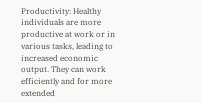Productivity: Healthy individuals are more productive at work or in various tasks, leading to increased economic output. They can work efficiently and for more extended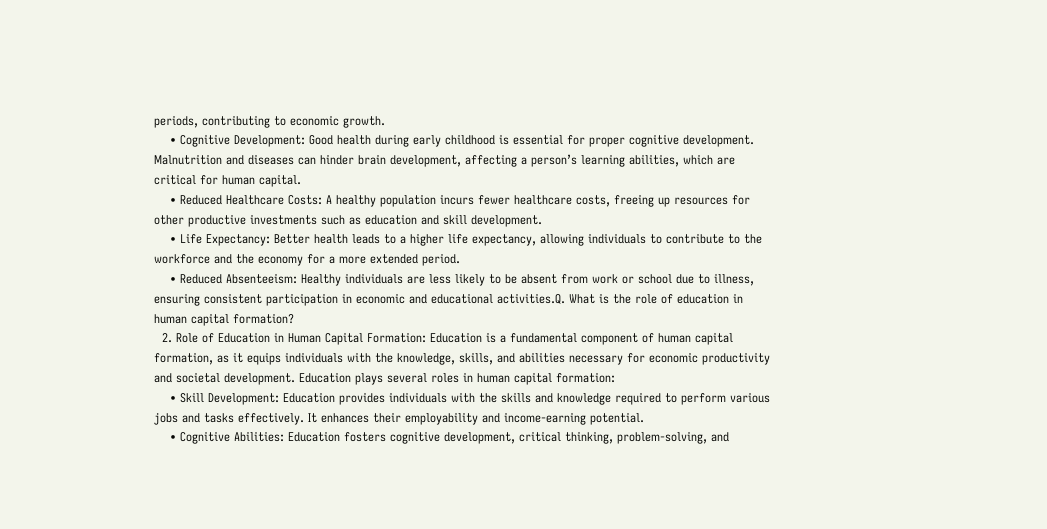periods, contributing to economic growth.
    • Cognitive Development: Good health during early childhood is essential for proper cognitive development. Malnutrition and diseases can hinder brain development, affecting a person’s learning abilities, which are critical for human capital.
    • Reduced Healthcare Costs: A healthy population incurs fewer healthcare costs, freeing up resources for other productive investments such as education and skill development.
    • Life Expectancy: Better health leads to a higher life expectancy, allowing individuals to contribute to the workforce and the economy for a more extended period.
    • Reduced Absenteeism: Healthy individuals are less likely to be absent from work or school due to illness, ensuring consistent participation in economic and educational activities.Q. What is the role of education in human capital formation?
  2. Role of Education in Human Capital Formation: Education is a fundamental component of human capital formation, as it equips individuals with the knowledge, skills, and abilities necessary for economic productivity and societal development. Education plays several roles in human capital formation:
    • Skill Development: Education provides individuals with the skills and knowledge required to perform various jobs and tasks effectively. It enhances their employability and income-earning potential.
    • Cognitive Abilities: Education fosters cognitive development, critical thinking, problem-solving, and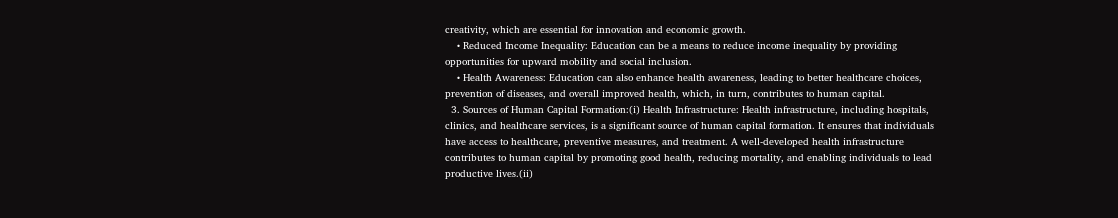creativity, which are essential for innovation and economic growth.
    • Reduced Income Inequality: Education can be a means to reduce income inequality by providing opportunities for upward mobility and social inclusion.
    • Health Awareness: Education can also enhance health awareness, leading to better healthcare choices, prevention of diseases, and overall improved health, which, in turn, contributes to human capital.
  3. Sources of Human Capital Formation:(i) Health Infrastructure: Health infrastructure, including hospitals, clinics, and healthcare services, is a significant source of human capital formation. It ensures that individuals have access to healthcare, preventive measures, and treatment. A well-developed health infrastructure contributes to human capital by promoting good health, reducing mortality, and enabling individuals to lead productive lives.(ii)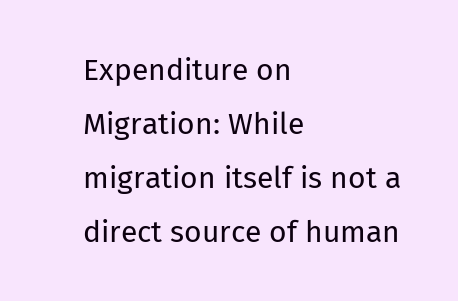Expenditure on Migration: While migration itself is not a direct source of human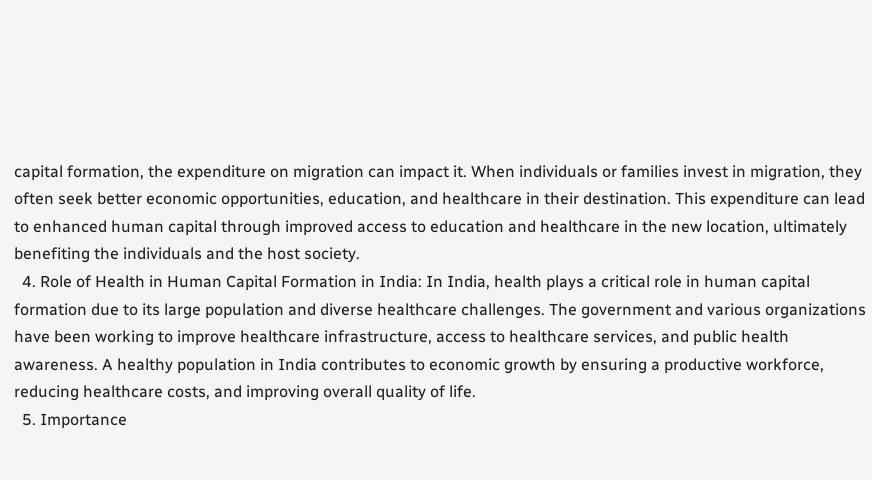capital formation, the expenditure on migration can impact it. When individuals or families invest in migration, they often seek better economic opportunities, education, and healthcare in their destination. This expenditure can lead to enhanced human capital through improved access to education and healthcare in the new location, ultimately benefiting the individuals and the host society.
  4. Role of Health in Human Capital Formation in India: In India, health plays a critical role in human capital formation due to its large population and diverse healthcare challenges. The government and various organizations have been working to improve healthcare infrastructure, access to healthcare services, and public health awareness. A healthy population in India contributes to economic growth by ensuring a productive workforce, reducing healthcare costs, and improving overall quality of life.
  5. Importance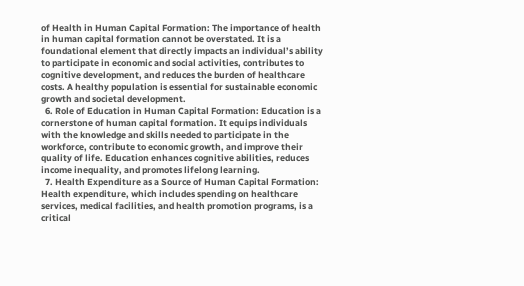of Health in Human Capital Formation: The importance of health in human capital formation cannot be overstated. It is a foundational element that directly impacts an individual’s ability to participate in economic and social activities, contributes to cognitive development, and reduces the burden of healthcare costs. A healthy population is essential for sustainable economic growth and societal development.
  6. Role of Education in Human Capital Formation: Education is a cornerstone of human capital formation. It equips individuals with the knowledge and skills needed to participate in the workforce, contribute to economic growth, and improve their quality of life. Education enhances cognitive abilities, reduces income inequality, and promotes lifelong learning.
  7. Health Expenditure as a Source of Human Capital Formation: Health expenditure, which includes spending on healthcare services, medical facilities, and health promotion programs, is a critical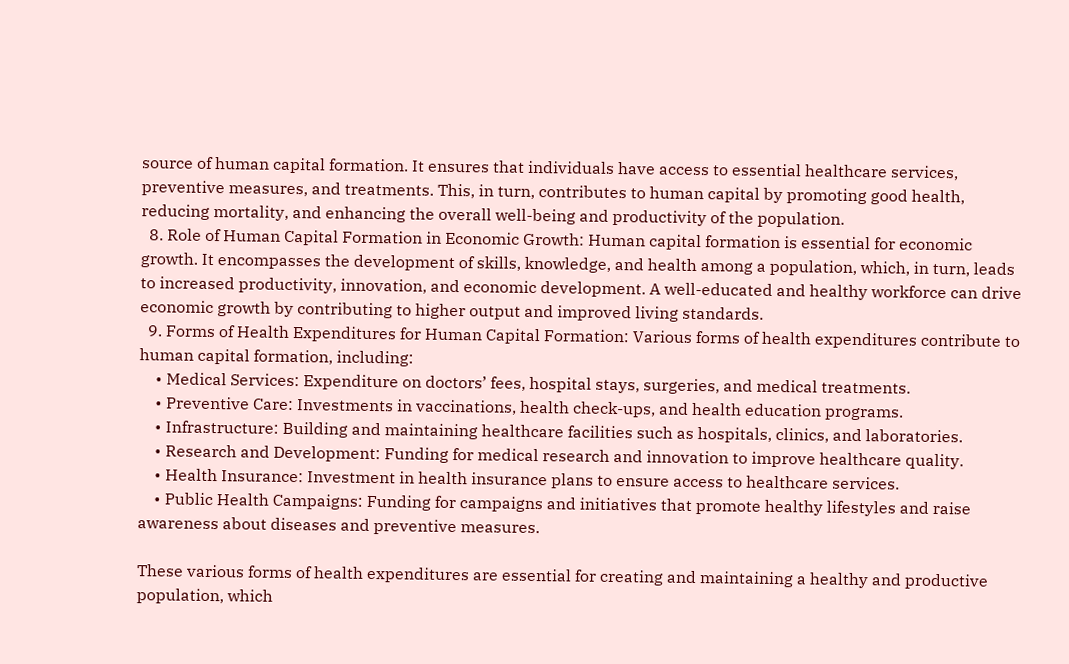source of human capital formation. It ensures that individuals have access to essential healthcare services, preventive measures, and treatments. This, in turn, contributes to human capital by promoting good health, reducing mortality, and enhancing the overall well-being and productivity of the population.
  8. Role of Human Capital Formation in Economic Growth: Human capital formation is essential for economic growth. It encompasses the development of skills, knowledge, and health among a population, which, in turn, leads to increased productivity, innovation, and economic development. A well-educated and healthy workforce can drive economic growth by contributing to higher output and improved living standards.
  9. Forms of Health Expenditures for Human Capital Formation: Various forms of health expenditures contribute to human capital formation, including:
    • Medical Services: Expenditure on doctors’ fees, hospital stays, surgeries, and medical treatments.
    • Preventive Care: Investments in vaccinations, health check-ups, and health education programs.
    • Infrastructure: Building and maintaining healthcare facilities such as hospitals, clinics, and laboratories.
    • Research and Development: Funding for medical research and innovation to improve healthcare quality.
    • Health Insurance: Investment in health insurance plans to ensure access to healthcare services.
    • Public Health Campaigns: Funding for campaigns and initiatives that promote healthy lifestyles and raise awareness about diseases and preventive measures.

These various forms of health expenditures are essential for creating and maintaining a healthy and productive population, which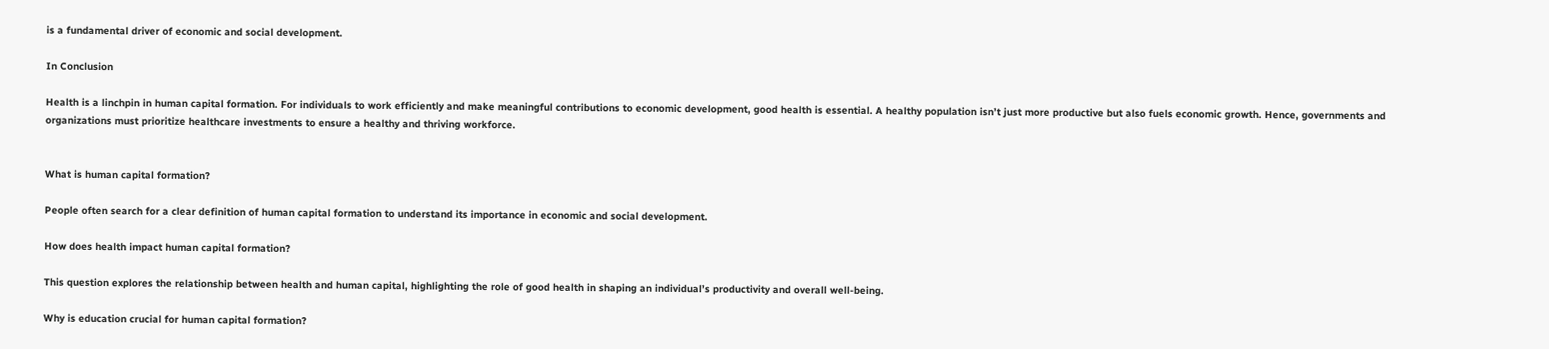is a fundamental driver of economic and social development.

In Conclusion

Health is a linchpin in human capital formation. For individuals to work efficiently and make meaningful contributions to economic development, good health is essential. A healthy population isn’t just more productive but also fuels economic growth. Hence, governments and organizations must prioritize healthcare investments to ensure a healthy and thriving workforce.


What is human capital formation?

People often search for a clear definition of human capital formation to understand its importance in economic and social development.

How does health impact human capital formation?

This question explores the relationship between health and human capital, highlighting the role of good health in shaping an individual’s productivity and overall well-being.

Why is education crucial for human capital formation?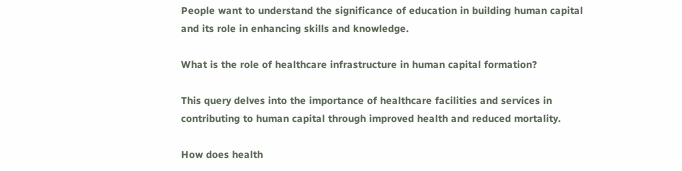People want to understand the significance of education in building human capital and its role in enhancing skills and knowledge.

What is the role of healthcare infrastructure in human capital formation?

This query delves into the importance of healthcare facilities and services in contributing to human capital through improved health and reduced mortality.

How does health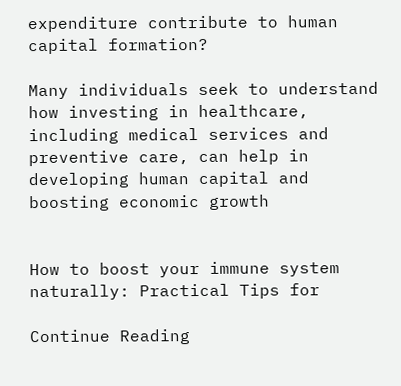expenditure contribute to human capital formation?

Many individuals seek to understand how investing in healthcare, including medical services and preventive care, can help in developing human capital and boosting economic growth


How to boost your immune system naturally: Practical Tips for

Continue Reading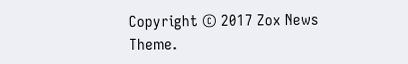Copyright © 2017 Zox News Theme.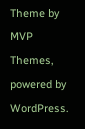Theme by MVP Themes, powered by WordPress.